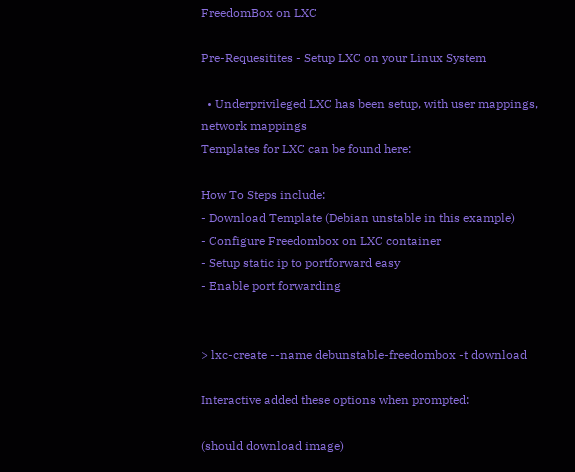FreedomBox on LXC

Pre-Requesitites - Setup LXC on your Linux System

  • Underprivileged LXC has been setup, with user mappings, network mappings
Templates for LXC can be found here:

How To Steps include:
- Download Template (Debian unstable in this example)
- Configure Freedombox on LXC container
- Setup static ip to portforward easy
- Enable port forwarding


> lxc-create --name debunstable-freedombox -t download

Interactive added these options when prompted:

(should download image)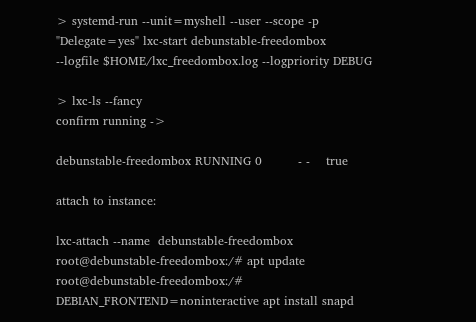> systemd-run --unit=myshell --user --scope -p "Delegate=yes" lxc-start debunstable-freedombox  --logfile $HOME/lxc_freedombox.log --logpriority DEBUG

> lxc-ls --fancy
confirm running ->

debunstable-freedombox RUNNING 0         - -    true

attach to instance:

lxc-attach --name  debunstable-freedombox
root@debunstable-freedombox:/# apt update
root@debunstable-freedombox:/# DEBIAN_FRONTEND=noninteractive apt install snapd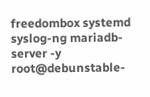freedombox systemd syslog-ng mariadb-server -y
root@debunstable-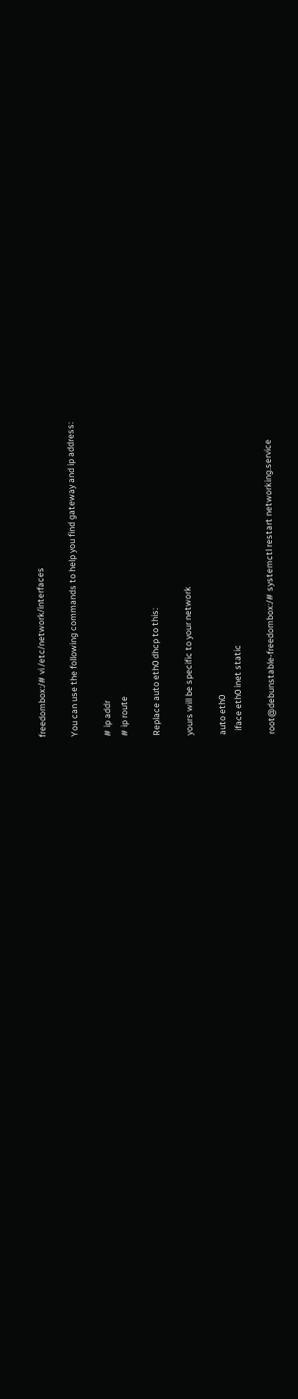freedombox:/# vi /etc/network/interfaces

You can use the following commands to help you find gateway and ip address:

# ip addr
# ip route

Replace auto eth0 dhcp to this:

yours will be specific to your network

auto eth0
  iface eth0 inet static

root@debunstable-freedombox:/# systemctl restart networking.service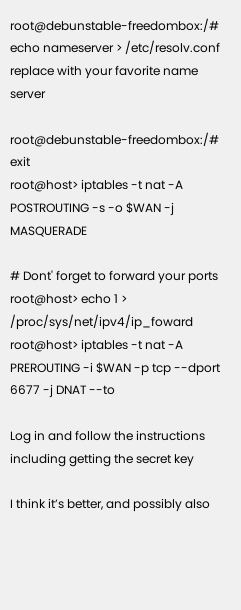root@debunstable-freedombox:/#  echo nameserver > /etc/resolv.conf
replace with your favorite name server

root@debunstable-freedombox:/#  exit
root@host> iptables -t nat -A POSTROUTING -s -o $WAN -j MASQUERADE

# Dont' forget to forward your ports
root@host> echo 1 > /proc/sys/net/ipv4/ip_foward
root@host> iptables -t nat -A PREROUTING -i $WAN -p tcp --dport 6677 -j DNAT --to

Log in and follow the instructions including getting the secret key

I think it’s better, and possibly also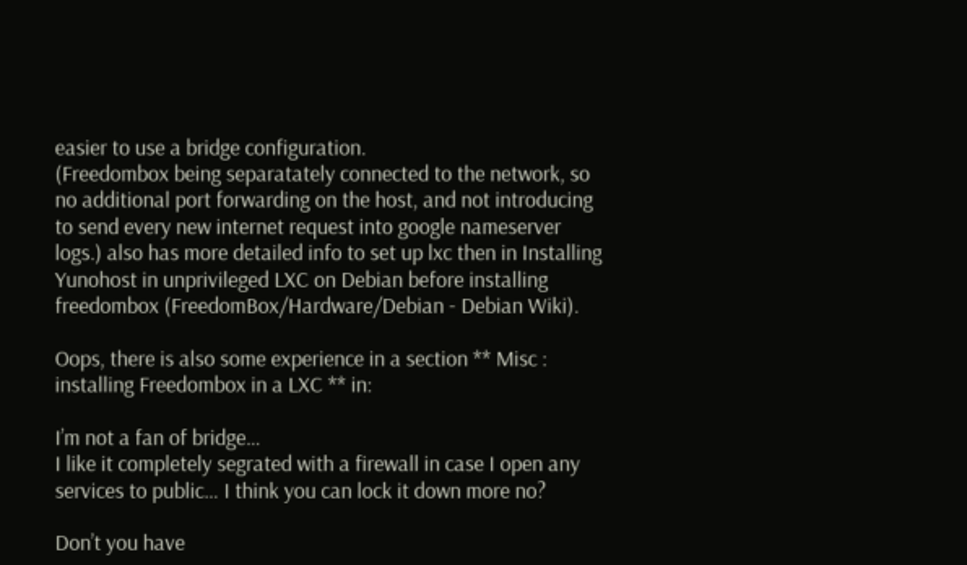easier to use a bridge configuration.
(Freedombox being separatately connected to the network, so no additional port forwarding on the host, and not introducing to send every new internet request into google nameserver logs.) also has more detailed info to set up lxc then in Installing Yunohost in unprivileged LXC on Debian before installing freedombox (FreedomBox/Hardware/Debian - Debian Wiki).

Oops, there is also some experience in a section ** Misc : installing Freedombox in a LXC ** in:

I’m not a fan of bridge…
I like it completely segrated with a firewall in case I open any services to public… I think you can lock it down more no?

Don’t you have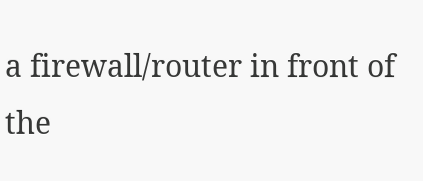a firewall/router in front of the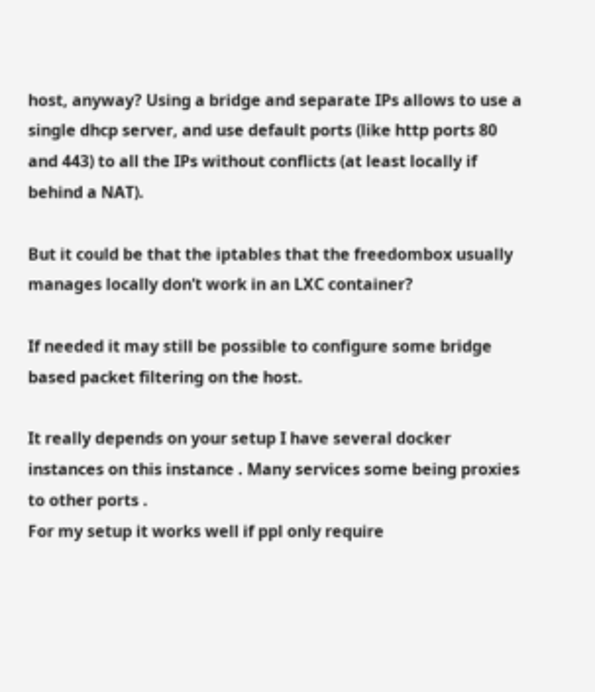host, anyway? Using a bridge and separate IPs allows to use a single dhcp server, and use default ports (like http ports 80 and 443) to all the IPs without conflicts (at least locally if behind a NAT).

But it could be that the iptables that the freedombox usually manages locally don’t work in an LXC container?

If needed it may still be possible to configure some bridge based packet filtering on the host.

It really depends on your setup I have several docker instances on this instance . Many services some being proxies to other ports .
For my setup it works well if ppl only require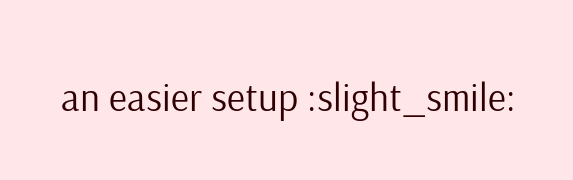an easier setup :slight_smile: